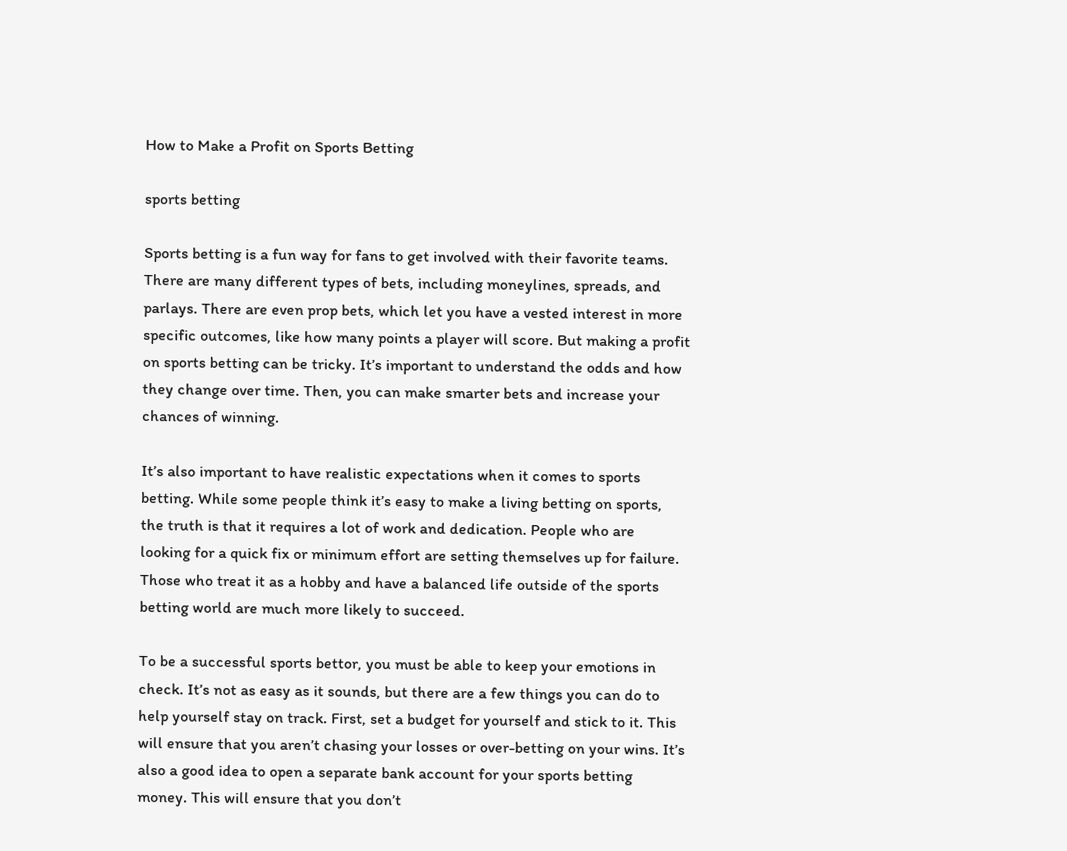How to Make a Profit on Sports Betting

sports betting

Sports betting is a fun way for fans to get involved with their favorite teams. There are many different types of bets, including moneylines, spreads, and parlays. There are even prop bets, which let you have a vested interest in more specific outcomes, like how many points a player will score. But making a profit on sports betting can be tricky. It’s important to understand the odds and how they change over time. Then, you can make smarter bets and increase your chances of winning.

It’s also important to have realistic expectations when it comes to sports betting. While some people think it’s easy to make a living betting on sports, the truth is that it requires a lot of work and dedication. People who are looking for a quick fix or minimum effort are setting themselves up for failure. Those who treat it as a hobby and have a balanced life outside of the sports betting world are much more likely to succeed.

To be a successful sports bettor, you must be able to keep your emotions in check. It’s not as easy as it sounds, but there are a few things you can do to help yourself stay on track. First, set a budget for yourself and stick to it. This will ensure that you aren’t chasing your losses or over-betting on your wins. It’s also a good idea to open a separate bank account for your sports betting money. This will ensure that you don’t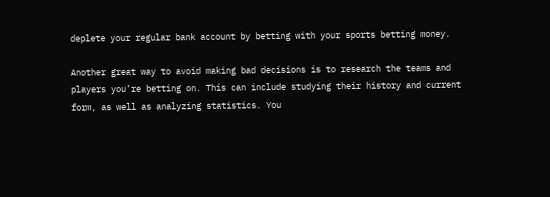deplete your regular bank account by betting with your sports betting money.

Another great way to avoid making bad decisions is to research the teams and players you’re betting on. This can include studying their history and current form, as well as analyzing statistics. You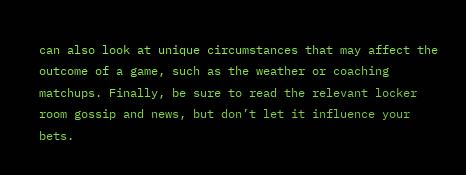can also look at unique circumstances that may affect the outcome of a game, such as the weather or coaching matchups. Finally, be sure to read the relevant locker room gossip and news, but don’t let it influence your bets.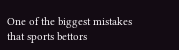One of the biggest mistakes that sports bettors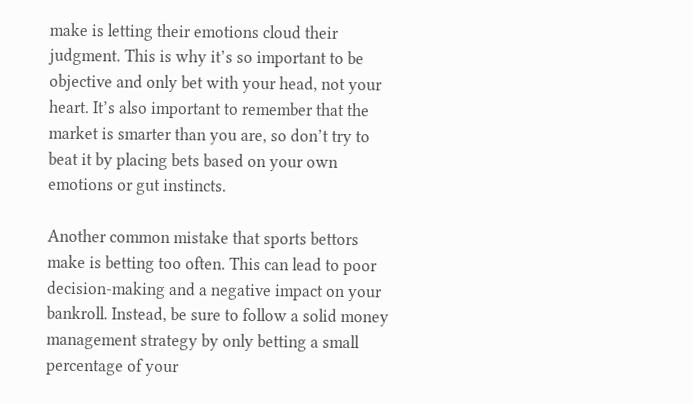make is letting their emotions cloud their judgment. This is why it’s so important to be objective and only bet with your head, not your heart. It’s also important to remember that the market is smarter than you are, so don’t try to beat it by placing bets based on your own emotions or gut instincts.

Another common mistake that sports bettors make is betting too often. This can lead to poor decision-making and a negative impact on your bankroll. Instead, be sure to follow a solid money management strategy by only betting a small percentage of your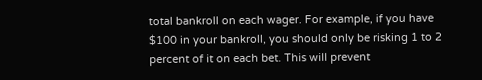total bankroll on each wager. For example, if you have $100 in your bankroll, you should only be risking 1 to 2 percent of it on each bet. This will prevent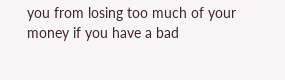you from losing too much of your money if you have a bad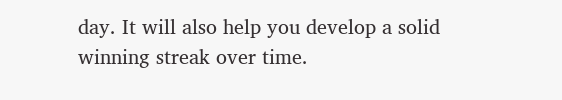day. It will also help you develop a solid winning streak over time.